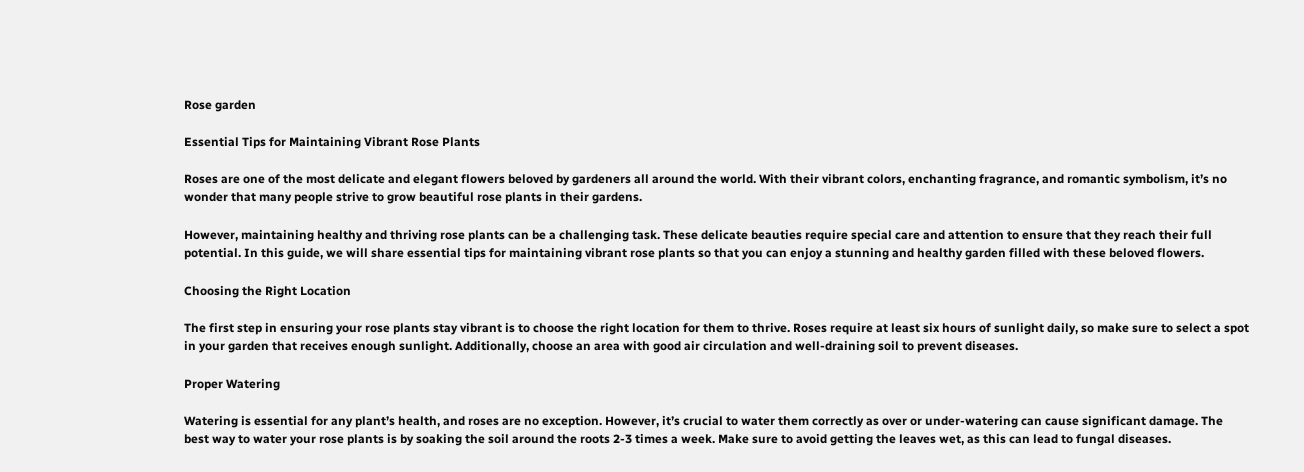Rose garden

Essential Tips for Maintaining Vibrant Rose Plants

Roses are one of the most delicate and elegant flowers beloved by gardeners all around the world. With their vibrant colors, enchanting fragrance, and romantic symbolism, it’s no wonder that many people strive to grow beautiful rose plants in their gardens.

However, maintaining healthy and thriving rose plants can be a challenging task. These delicate beauties require special care and attention to ensure that they reach their full potential. In this guide, we will share essential tips for maintaining vibrant rose plants so that you can enjoy a stunning and healthy garden filled with these beloved flowers.

Choosing the Right Location

The first step in ensuring your rose plants stay vibrant is to choose the right location for them to thrive. Roses require at least six hours of sunlight daily, so make sure to select a spot in your garden that receives enough sunlight. Additionally, choose an area with good air circulation and well-draining soil to prevent diseases.

Proper Watering

Watering is essential for any plant’s health, and roses are no exception. However, it’s crucial to water them correctly as over or under-watering can cause significant damage. The best way to water your rose plants is by soaking the soil around the roots 2-3 times a week. Make sure to avoid getting the leaves wet, as this can lead to fungal diseases.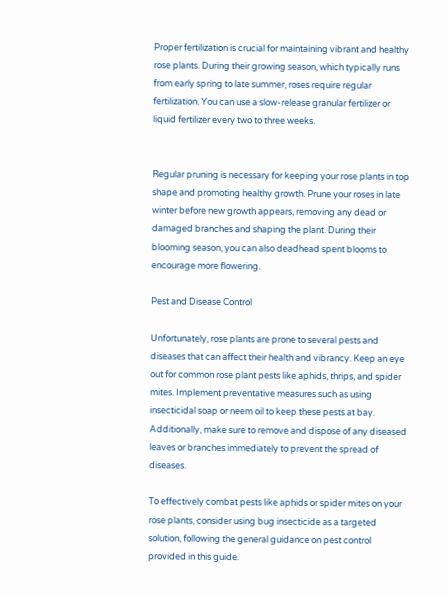Proper fertilization is crucial for maintaining vibrant and healthy rose plants. During their growing season, which typically runs from early spring to late summer, roses require regular fertilization. You can use a slow-release granular fertilizer or liquid fertilizer every two to three weeks.


Regular pruning is necessary for keeping your rose plants in top shape and promoting healthy growth. Prune your roses in late winter before new growth appears, removing any dead or damaged branches and shaping the plant. During their blooming season, you can also deadhead spent blooms to encourage more flowering.

Pest and Disease Control

Unfortunately, rose plants are prone to several pests and diseases that can affect their health and vibrancy. Keep an eye out for common rose plant pests like aphids, thrips, and spider mites. Implement preventative measures such as using insecticidal soap or neem oil to keep these pests at bay. Additionally, make sure to remove and dispose of any diseased leaves or branches immediately to prevent the spread of diseases.

To effectively combat pests like aphids or spider mites on your rose plants, consider using bug insecticide as a targeted solution, following the general guidance on pest control provided in this guide.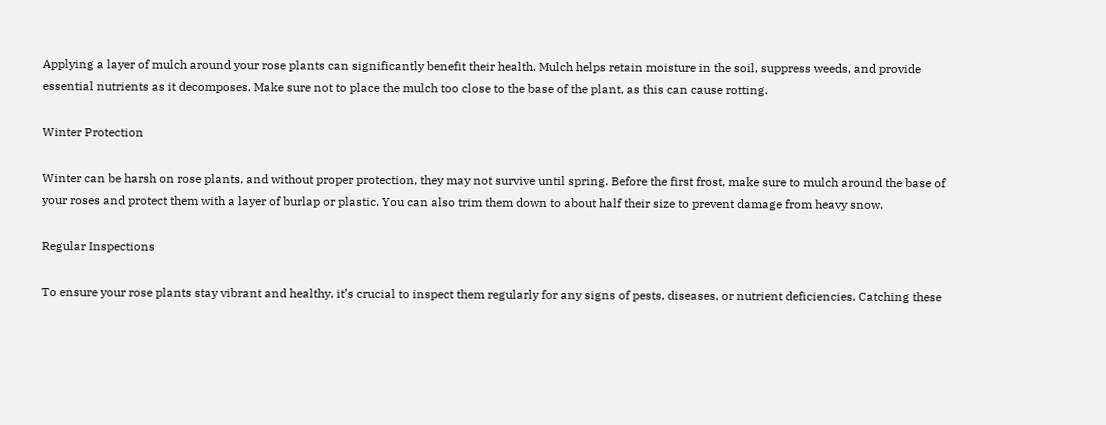Applying a layer of mulch around your rose plants can significantly benefit their health. Mulch helps retain moisture in the soil, suppress weeds, and provide essential nutrients as it decomposes. Make sure not to place the mulch too close to the base of the plant, as this can cause rotting.

Winter Protection

Winter can be harsh on rose plants, and without proper protection, they may not survive until spring. Before the first frost, make sure to mulch around the base of your roses and protect them with a layer of burlap or plastic. You can also trim them down to about half their size to prevent damage from heavy snow.

Regular Inspections

To ensure your rose plants stay vibrant and healthy, it’s crucial to inspect them regularly for any signs of pests, diseases, or nutrient deficiencies. Catching these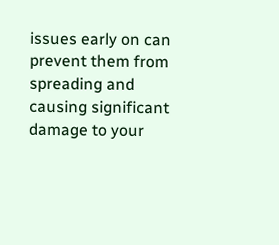issues early on can prevent them from spreading and causing significant damage to your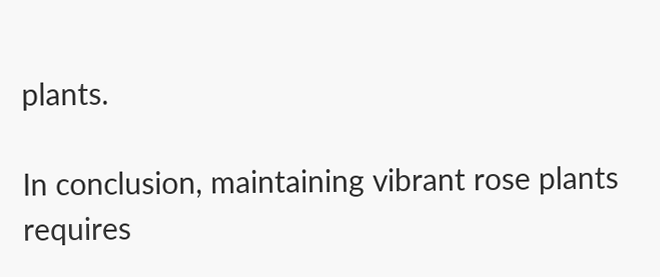plants.

In conclusion, maintaining vibrant rose plants requires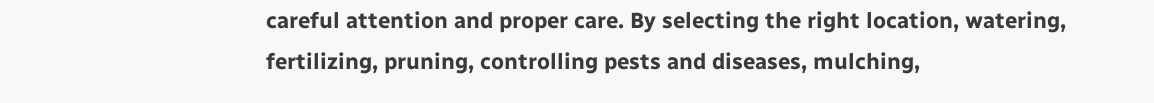careful attention and proper care. By selecting the right location, watering, fertilizing, pruning, controlling pests and diseases, mulching,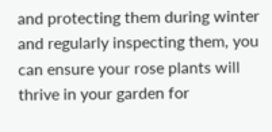and protecting them during winter and regularly inspecting them, you can ensure your rose plants will thrive in your garden for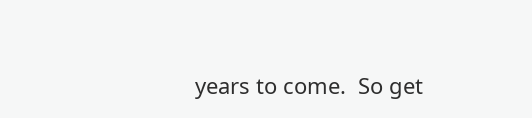years to come.  So get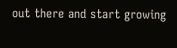out there and start growing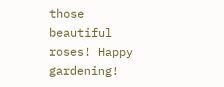those beautiful roses! Happy gardening!